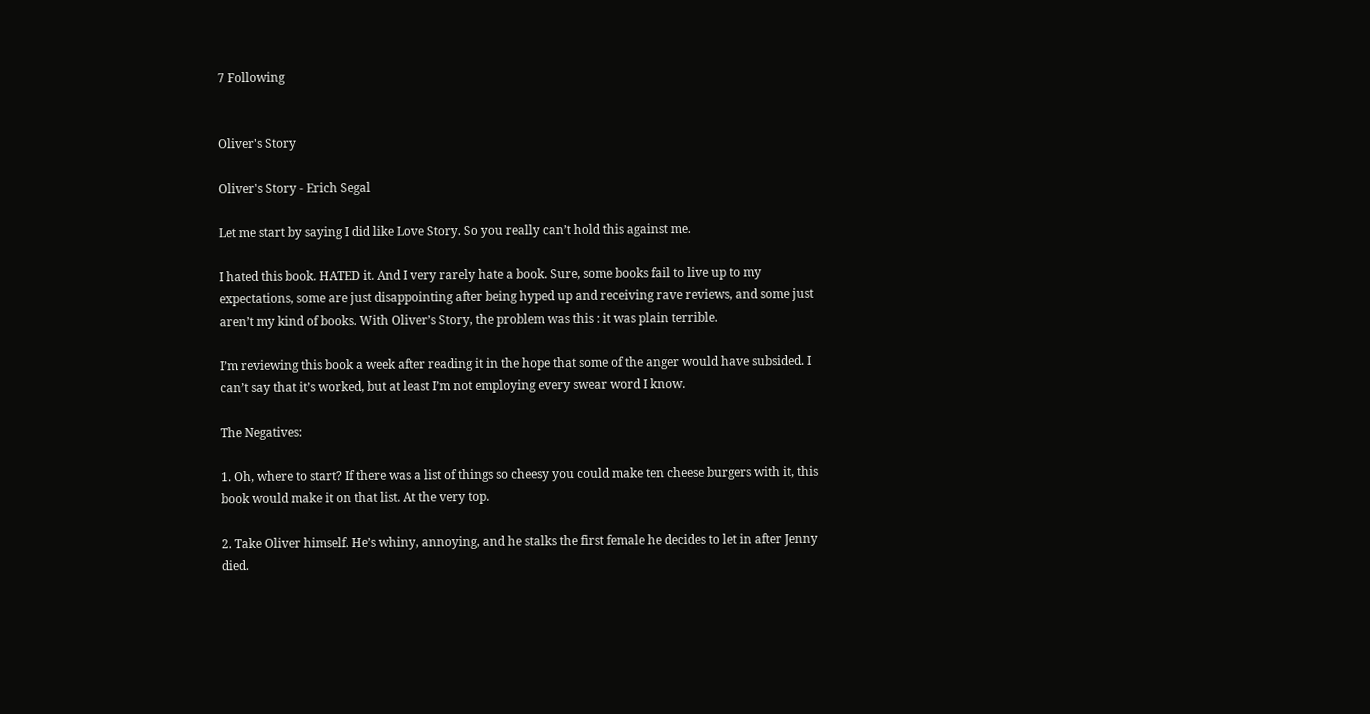7 Following


Oliver's Story

Oliver's Story - Erich Segal

Let me start by saying I did like Love Story. So you really can’t hold this against me.

I hated this book. HATED it. And I very rarely hate a book. Sure, some books fail to live up to my expectations, some are just disappointing after being hyped up and receiving rave reviews, and some just aren’t my kind of books. With Oliver’s Story, the problem was this : it was plain terrible.

I’m reviewing this book a week after reading it in the hope that some of the anger would have subsided. I can’t say that it’s worked, but at least I’m not employing every swear word I know.

The Negatives:

1. Oh, where to start? If there was a list of things so cheesy you could make ten cheese burgers with it, this book would make it on that list. At the very top.

2. Take Oliver himself. He’s whiny, annoying, and he stalks the first female he decides to let in after Jenny died.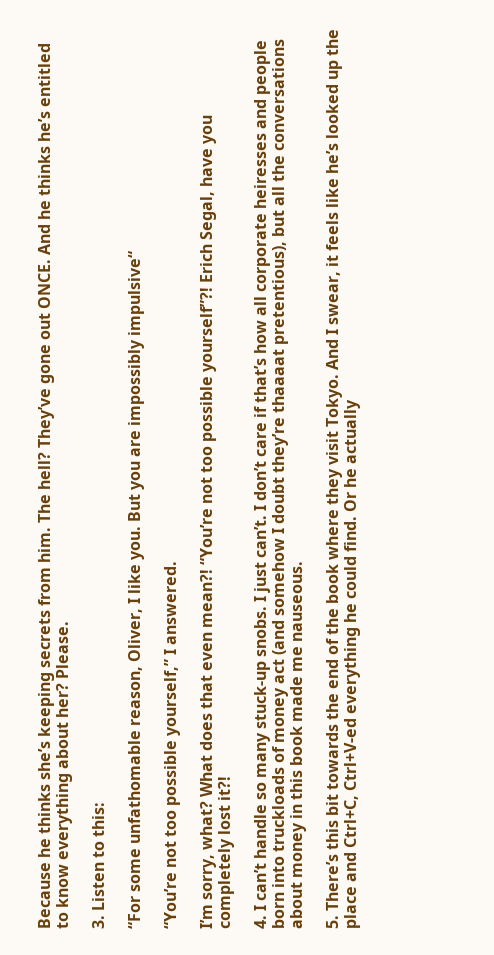Because he thinks she’s keeping secrets from him. The hell? They’ve gone out ONCE. And he thinks he’s entitled to know everything about her? Please.

3. Listen to this:

“For some unfathomable reason, Oliver, I like you. But you are impossibly impulsive“

“You’re not too possible yourself,” I answered.

I’m sorry, what? What does that even mean?! “You’re not too possible yourself”?! Erich Segal, have you completely lost it?!

4. I can’t handle so many stuck-up snobs. I just can’t. I don’t care if that’s how all corporate heiresses and people born into truckloads of money act (and somehow I doubt they’re thaaaat pretentious), but all the conversations about money in this book made me nauseous.

5. There’s this bit towards the end of the book where they visit Tokyo. And I swear, it feels like he’s looked up the place and Ctrl+C, Ctrl+V-ed everything he could find. Or he actually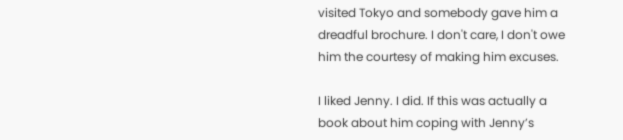visited Tokyo and somebody gave him a dreadful brochure. I don't care, I don't owe him the courtesy of making him excuses.

I liked Jenny. I did. If this was actually a book about him coping with Jenny’s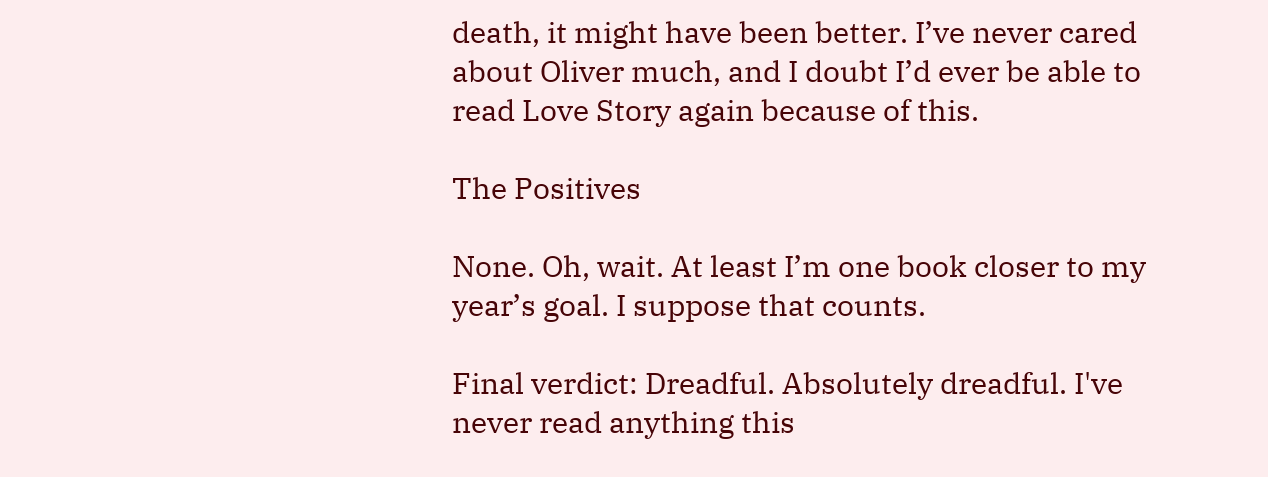death, it might have been better. I’ve never cared about Oliver much, and I doubt I’d ever be able to read Love Story again because of this.

The Positives

None. Oh, wait. At least I’m one book closer to my year’s goal. I suppose that counts.

Final verdict: Dreadful. Absolutely dreadful. I've never read anything this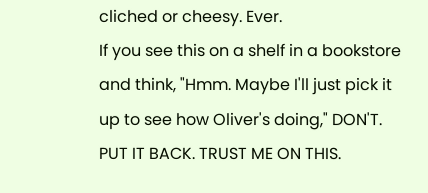cliched or cheesy. Ever.
If you see this on a shelf in a bookstore and think, "Hmm. Maybe I'll just pick it up to see how Oliver's doing," DON'T. PUT IT BACK. TRUST ME ON THIS.